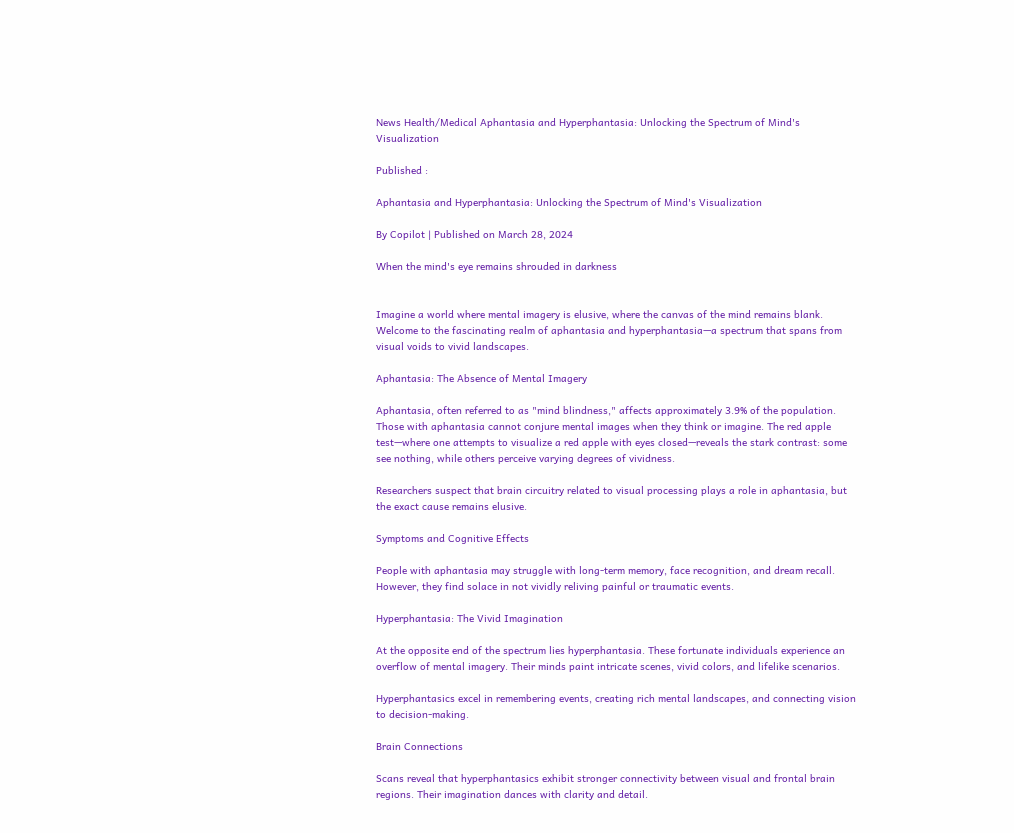News Health/Medical Aphantasia and Hyperphantasia: Unlocking the Spectrum of Mind's Visualization

Published :

Aphantasia and Hyperphantasia: Unlocking the Spectrum of Mind's Visualization

By Copilot | Published on March 28, 2024

When the mind's eye remains shrouded in darkness


Imagine a world where mental imagery is elusive, where the canvas of the mind remains blank. Welcome to the fascinating realm of aphantasia and hyperphantasia—a spectrum that spans from visual voids to vivid landscapes.

Aphantasia: The Absence of Mental Imagery

Aphantasia, often referred to as "mind blindness," affects approximately 3.9% of the population. Those with aphantasia cannot conjure mental images when they think or imagine. The red apple test—where one attempts to visualize a red apple with eyes closed—reveals the stark contrast: some see nothing, while others perceive varying degrees of vividness.

Researchers suspect that brain circuitry related to visual processing plays a role in aphantasia, but the exact cause remains elusive.

Symptoms and Cognitive Effects

People with aphantasia may struggle with long-term memory, face recognition, and dream recall. However, they find solace in not vividly reliving painful or traumatic events.

Hyperphantasia: The Vivid Imagination

At the opposite end of the spectrum lies hyperphantasia. These fortunate individuals experience an overflow of mental imagery. Their minds paint intricate scenes, vivid colors, and lifelike scenarios.

Hyperphantasics excel in remembering events, creating rich mental landscapes, and connecting vision to decision-making.

Brain Connections

Scans reveal that hyperphantasics exhibit stronger connectivity between visual and frontal brain regions. Their imagination dances with clarity and detail.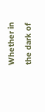Whether in the dark of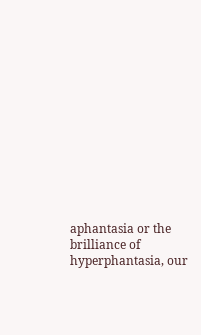aphantasia or the brilliance of hyperphantasia, our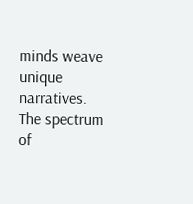minds weave unique narratives. The spectrum of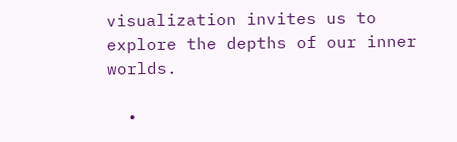visualization invites us to explore the depths of our inner worlds.

  •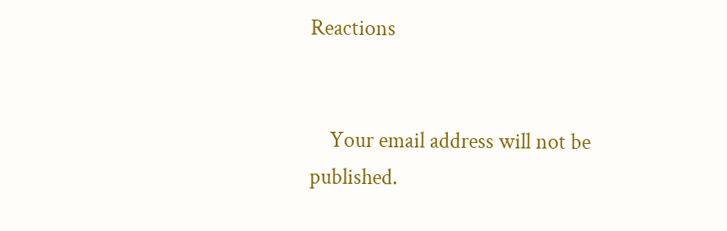Reactions


    Your email address will not be published.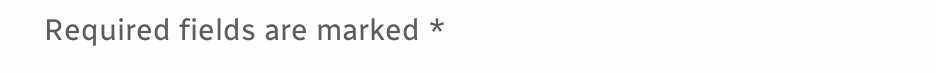Required fields are marked *